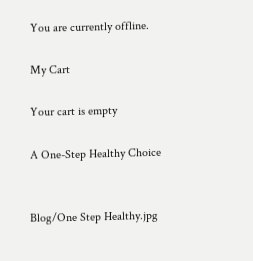You are currently offline.

My Cart

Your cart is empty

A One-Step Healthy Choice


Blog/One Step Healthy.jpg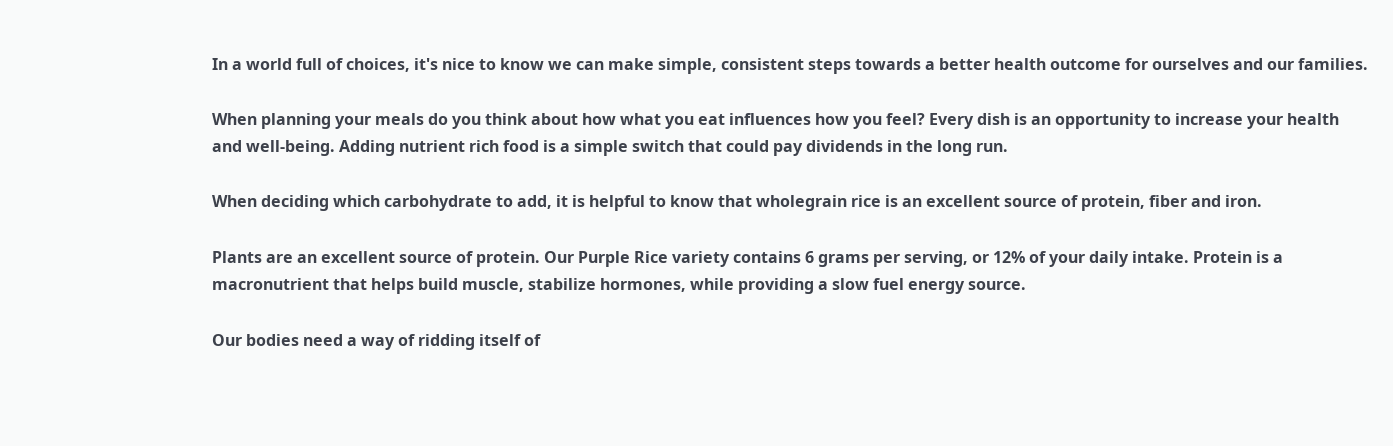In a world full of choices, it's nice to know we can make simple, consistent steps towards a better health outcome for ourselves and our families.

When planning your meals do you think about how what you eat influences how you feel? Every dish is an opportunity to increase your health and well-being. Adding nutrient rich food is a simple switch that could pay dividends in the long run.

When deciding which carbohydrate to add, it is helpful to know that wholegrain rice is an excellent source of protein, fiber and iron.

Plants are an excellent source of protein. Our Purple Rice variety contains 6 grams per serving, or 12% of your daily intake. Protein is a macronutrient that helps build muscle, stabilize hormones, while providing a slow fuel energy source.

Our bodies need a way of ridding itself of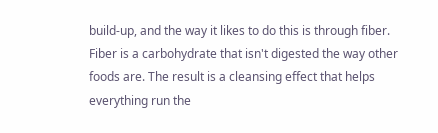build-up, and the way it likes to do this is through fiber. Fiber is a carbohydrate that isn't digested the way other foods are. The result is a cleansing effect that helps everything run the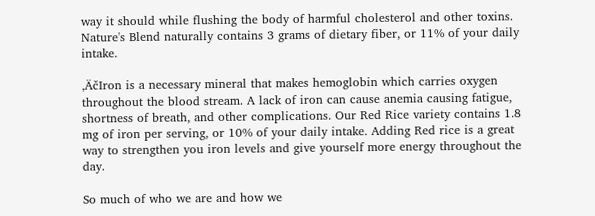way it should while flushing the body of harmful cholesterol and other toxins. Nature's Blend naturally contains 3 grams of dietary fiber, or 11% of your daily intake.

‚ÄčIron is a necessary mineral that makes hemoglobin which carries oxygen throughout the blood stream. A lack of iron can cause anemia causing fatigue, shortness of breath, and other complications. Our Red Rice variety contains 1.8 mg of iron per serving, or 10% of your daily intake. Adding Red rice is a great way to strengthen you iron levels and give yourself more energy throughout the day.

So much of who we are and how we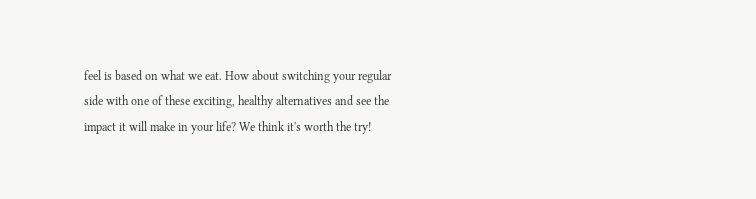feel is based on what we eat. How about switching your regular side with one of these exciting, healthy alternatives and see the impact it will make in your life? We think it's worth the try!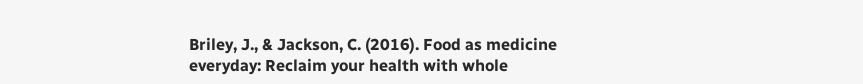Briley, J., & Jackson, C. (2016). Food as medicine everyday: Reclaim your health with whole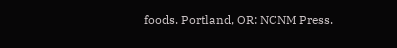foods. Portland, OR: NCNM Press.